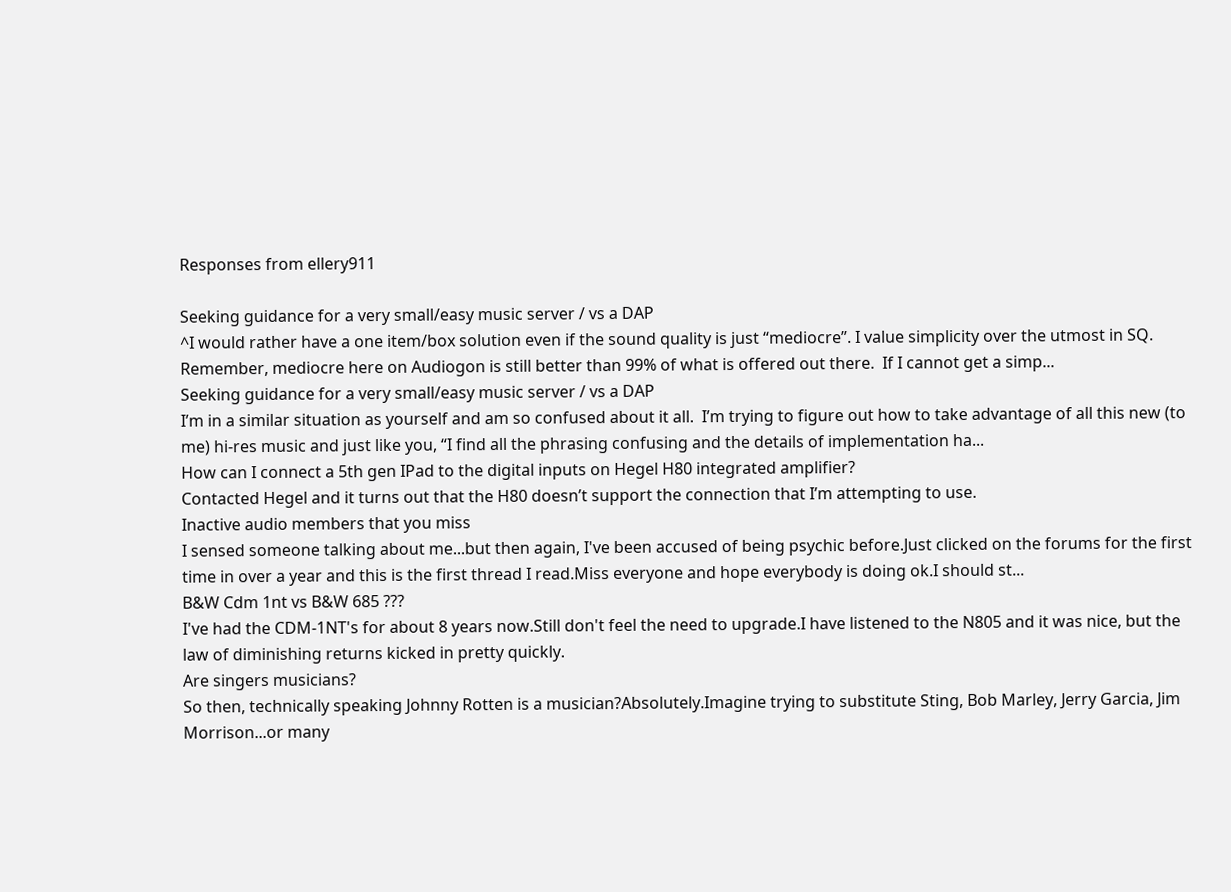Responses from ellery911

Seeking guidance for a very small/easy music server / vs a DAP
^I would rather have a one item/box solution even if the sound quality is just “mediocre”. I value simplicity over the utmost in SQ. Remember, mediocre here on Audiogon is still better than 99% of what is offered out there.  If I cannot get a simp...
Seeking guidance for a very small/easy music server / vs a DAP
I’m in a similar situation as yourself and am so confused about it all.  I’m trying to figure out how to take advantage of all this new (to me) hi-res music and just like you, “I find all the phrasing confusing and the details of implementation ha...
How can I connect a 5th gen IPad to the digital inputs on Hegel H80 integrated amplifier?
Contacted Hegel and it turns out that the H80 doesn’t support the connection that I’m attempting to use.
Inactive audio members that you miss
I sensed someone talking about me...but then again, I've been accused of being psychic before.Just clicked on the forums for the first time in over a year and this is the first thread I read.Miss everyone and hope everybody is doing ok.I should st...
B&W Cdm 1nt vs B&W 685 ???
I've had the CDM-1NT's for about 8 years now.Still don't feel the need to upgrade.I have listened to the N805 and it was nice, but the law of diminishing returns kicked in pretty quickly.
Are singers musicians?
So then, technically speaking Johnny Rotten is a musician?Absolutely.Imagine trying to substitute Sting, Bob Marley, Jerry Garcia, Jim Morrison...or many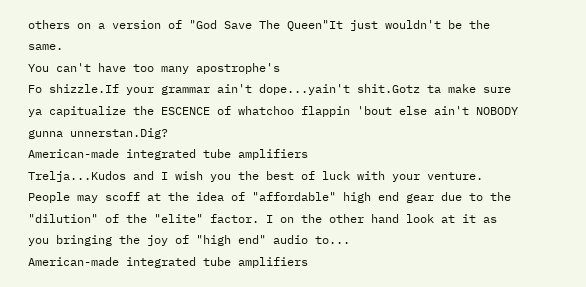others on a version of "God Save The Queen"It just wouldn't be the same.
You can't have too many apostrophe's
Fo shizzle.If your grammar ain't dope...yain't shit.Gotz ta make sure ya capitualize the ESCENCE of whatchoo flappin 'bout else ain't NOBODY gunna unnerstan.Dig?
American-made integrated tube amplifiers
Trelja...Kudos and I wish you the best of luck with your venture. People may scoff at the idea of "affordable" high end gear due to the "dilution" of the "elite" factor. I on the other hand look at it as you bringing the joy of "high end" audio to...
American-made integrated tube amplifiers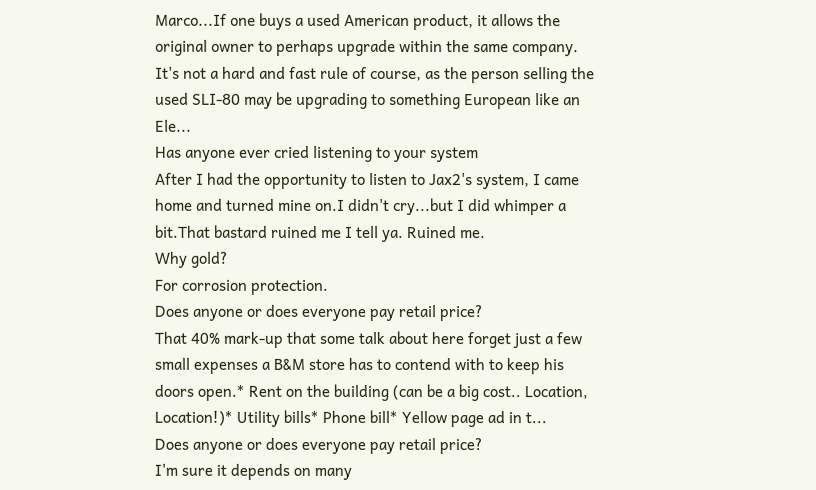Marco...If one buys a used American product, it allows the original owner to perhaps upgrade within the same company. It's not a hard and fast rule of course, as the person selling the used SLI-80 may be upgrading to something European like an Ele...
Has anyone ever cried listening to your system
After I had the opportunity to listen to Jax2's system, I came home and turned mine on.I didn't cry...but I did whimper a bit.That bastard ruined me I tell ya. Ruined me.
Why gold?
For corrosion protection.
Does anyone or does everyone pay retail price?
That 40% mark-up that some talk about here forget just a few small expenses a B&M store has to contend with to keep his doors open.* Rent on the building (can be a big cost.. Location, Location!)* Utility bills* Phone bill* Yellow page ad in t...
Does anyone or does everyone pay retail price?
I'm sure it depends on many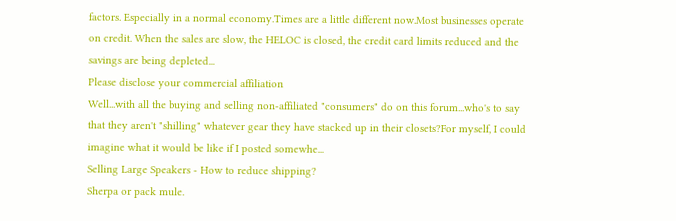factors. Especially in a normal economy.Times are a little different now.Most businesses operate on credit. When the sales are slow, the HELOC is closed, the credit card limits reduced and the savings are being depleted...
Please disclose your commercial affiliation
Well...with all the buying and selling non-affiliated "consumers" do on this forum...who's to say that they aren't "shilling" whatever gear they have stacked up in their closets?For myself, I could imagine what it would be like if I posted somewhe...
Selling Large Speakers - How to reduce shipping?
Sherpa or pack mule.